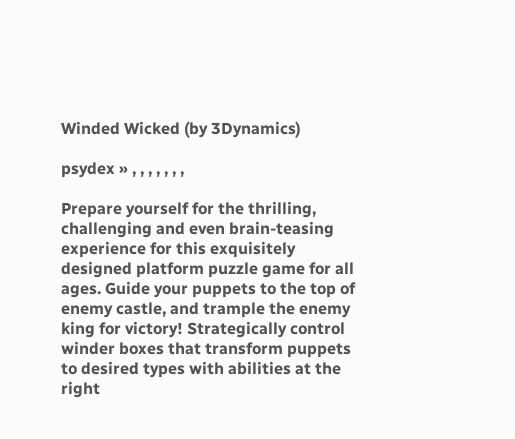Winded Wicked (by 3Dynamics)

psydex » , , , , , , ,

Prepare yourself for the thrilling, challenging and even brain-teasing experience for this exquisitely designed platform puzzle game for all ages. Guide your puppets to the top of enemy castle, and trample the enemy king for victory! Strategically control winder boxes that transform puppets to desired types with abilities at the right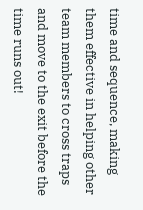time and sequence, making them effective in helping other team members to cross traps and move to the exit before the time runs out!